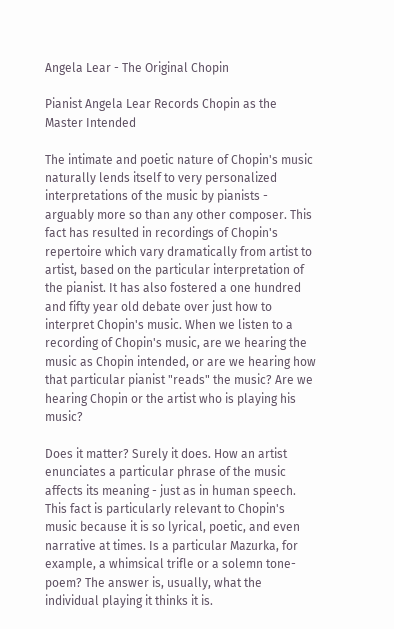Angela Lear - The Original Chopin

Pianist Angela Lear Records Chopin as the Master Intended

The intimate and poetic nature of Chopin's music naturally lends itself to very personalized interpretations of the music by pianists - arguably more so than any other composer. This fact has resulted in recordings of Chopin's repertoire which vary dramatically from artist to artist, based on the particular interpretation of the pianist. It has also fostered a one hundred and fifty year old debate over just how to interpret Chopin's music. When we listen to a recording of Chopin's music, are we hearing the music as Chopin intended, or are we hearing how that particular pianist "reads" the music? Are we hearing Chopin or the artist who is playing his music?

Does it matter? Surely it does. How an artist enunciates a particular phrase of the music affects its meaning - just as in human speech. This fact is particularly relevant to Chopin's music because it is so lyrical, poetic, and even narrative at times. Is a particular Mazurka, for example, a whimsical trifle or a solemn tone-poem? The answer is, usually, what the individual playing it thinks it is.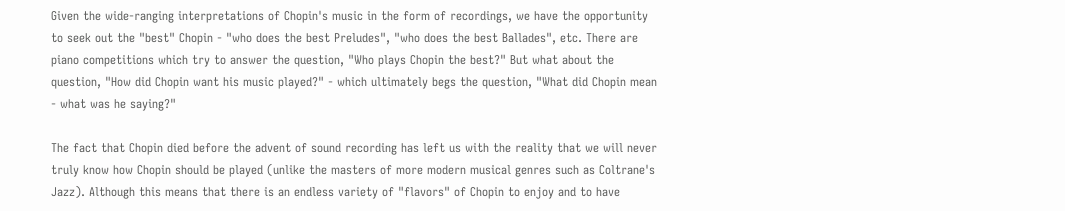Given the wide-ranging interpretations of Chopin's music in the form of recordings, we have the opportunity to seek out the "best" Chopin - "who does the best Preludes", "who does the best Ballades", etc. There are piano competitions which try to answer the question, "Who plays Chopin the best?" But what about the question, "How did Chopin want his music played?" - which ultimately begs the question, "What did Chopin mean - what was he saying?"

The fact that Chopin died before the advent of sound recording has left us with the reality that we will never truly know how Chopin should be played (unlike the masters of more modern musical genres such as Coltrane's Jazz). Although this means that there is an endless variety of "flavors" of Chopin to enjoy and to have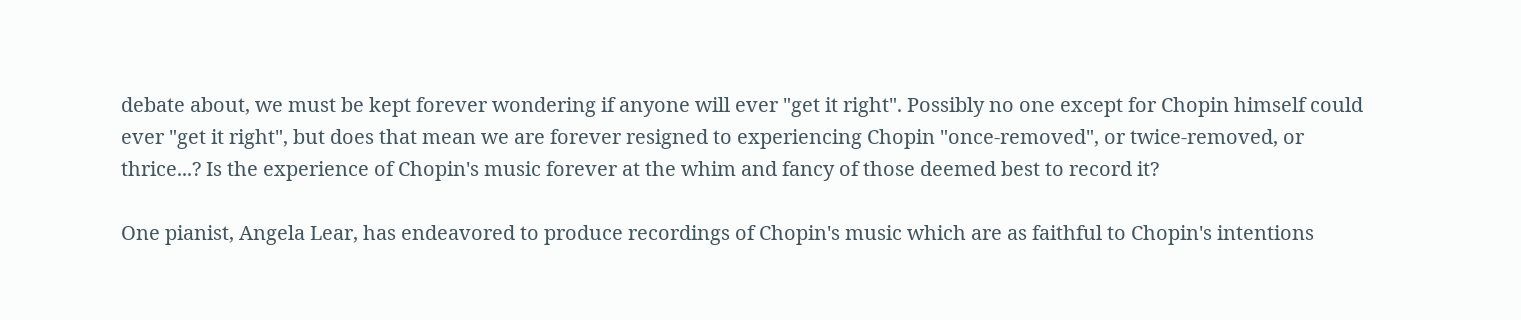debate about, we must be kept forever wondering if anyone will ever "get it right". Possibly no one except for Chopin himself could ever "get it right", but does that mean we are forever resigned to experiencing Chopin "once-removed", or twice-removed, or thrice...? Is the experience of Chopin's music forever at the whim and fancy of those deemed best to record it?

One pianist, Angela Lear, has endeavored to produce recordings of Chopin's music which are as faithful to Chopin's intentions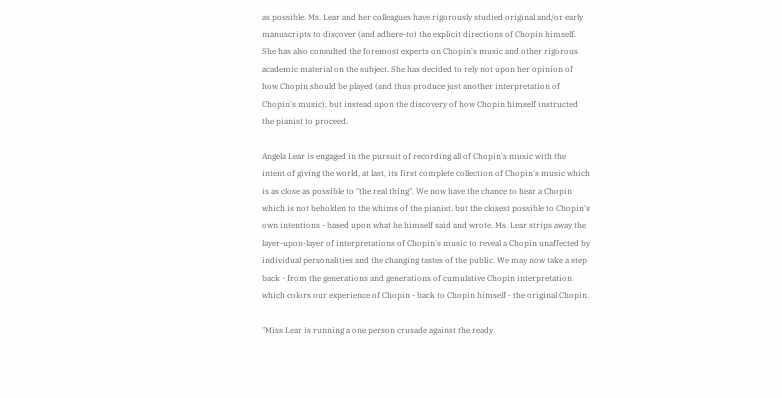as possible. Ms. Lear and her colleagues have rigorously studied original and/or early manuscripts to discover (and adhere-to) the explicit directions of Chopin himself. She has also consulted the foremost experts on Chopin's music and other rigorous academic material on the subject. She has decided to rely not upon her opinion of how Chopin should be played (and thus produce just another interpretation of Chopin's music), but instead upon the discovery of how Chopin himself instructed the pianist to proceed.

Angela Lear is engaged in the pursuit of recording all of Chopin's music with the intent of giving the world, at last, its first complete collection of Chopin's music which is as close as possible to "the real thing". We now have the chance to hear a Chopin which is not beholden to the whims of the pianist, but the closest possible to Chopin's own intentions - based upon what he himself said and wrote. Ms. Lear strips away the layer-upon-layer of interpretations of Chopin's music to reveal a Chopin unaffected by individual personalities and the changing tastes of the public. We may now take a step back - from the generations and generations of cumulative Chopin interpretation which colors our experience of Chopin - back to Chopin himself - the original Chopin.

"Miss Lear is running a one person crusade against the ready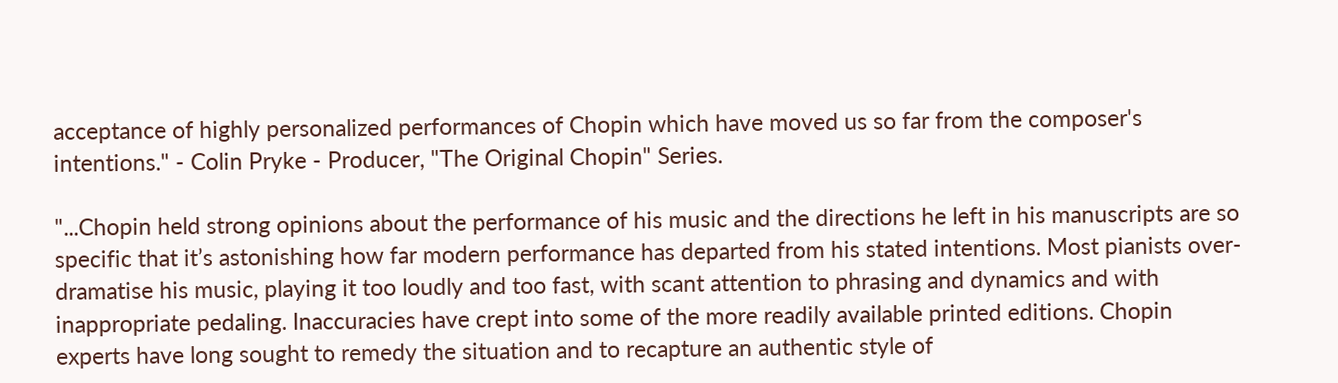acceptance of highly personalized performances of Chopin which have moved us so far from the composer's intentions." - Colin Pryke - Producer, "The Original Chopin" Series.

"...Chopin held strong opinions about the performance of his music and the directions he left in his manuscripts are so specific that it’s astonishing how far modern performance has departed from his stated intentions. Most pianists over-dramatise his music, playing it too loudly and too fast, with scant attention to phrasing and dynamics and with inappropriate pedaling. Inaccuracies have crept into some of the more readily available printed editions. Chopin experts have long sought to remedy the situation and to recapture an authentic style of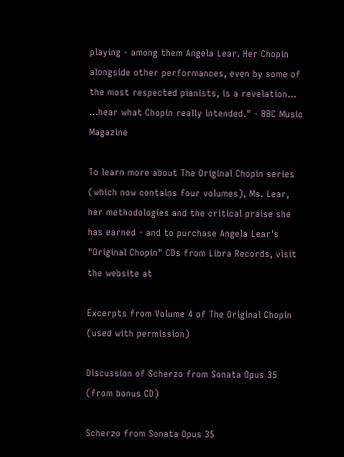playing - among them Angela Lear. Her Chopin alongside other performances, even by some of the most respected pianists, is a revelation... ...hear what Chopin really intended." - BBC Music Magazine

To learn more about The Original Chopin series (which now contains four volumes), Ms. Lear, her methodologies and the critical praise she has earned - and to purchase Angela Lear's "Original Chopin" CDs from Libra Records, visit the website at

Excerpts from Volume 4 of The Original Chopin (used with permission)

Discussion of Scherzo from Sonata Opus 35 (from bonus CD)

Scherzo from Sonata Opus 35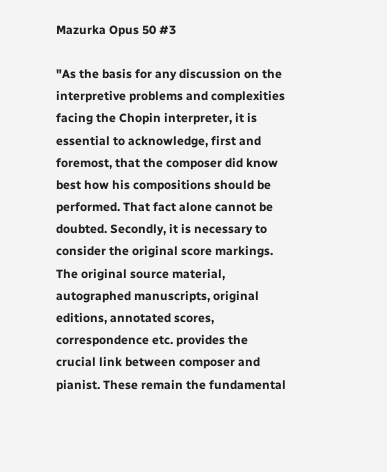Mazurka Opus 50 #3

"As the basis for any discussion on the interpretive problems and complexities facing the Chopin interpreter, it is essential to acknowledge, first and foremost, that the composer did know best how his compositions should be performed. That fact alone cannot be doubted. Secondly, it is necessary to consider the original score markings. The original source material, autographed manuscripts, original editions, annotated scores, correspondence etc. provides the crucial link between composer and pianist. These remain the fundamental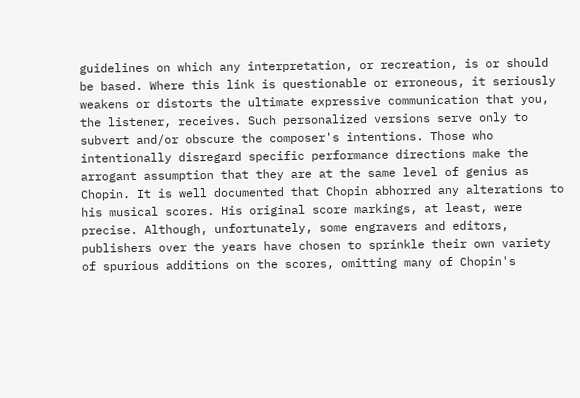guidelines on which any interpretation, or recreation, is or should be based. Where this link is questionable or erroneous, it seriously weakens or distorts the ultimate expressive communication that you, the listener, receives. Such personalized versions serve only to subvert and/or obscure the composer's intentions. Those who intentionally disregard specific performance directions make the arrogant assumption that they are at the same level of genius as Chopin. It is well documented that Chopin abhorred any alterations to his musical scores. His original score markings, at least, were precise. Although, unfortunately, some engravers and editors, publishers over the years have chosen to sprinkle their own variety of spurious additions on the scores, omitting many of Chopin's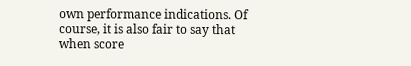own performance indications. Of course, it is also fair to say that when score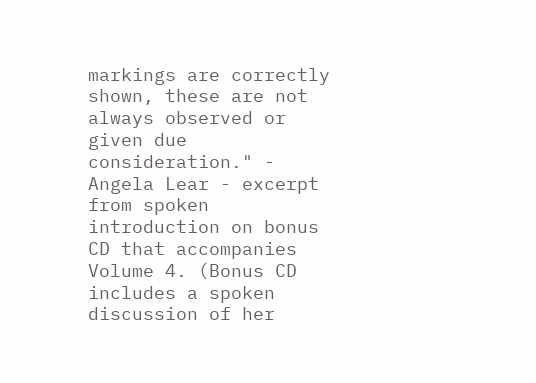markings are correctly shown, these are not always observed or given due consideration." - Angela Lear - excerpt from spoken introduction on bonus CD that accompanies Volume 4. (Bonus CD includes a spoken discussion of her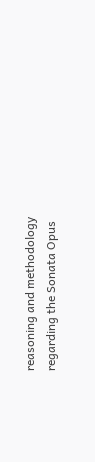reasoning and methodology regarding the Sonata Opus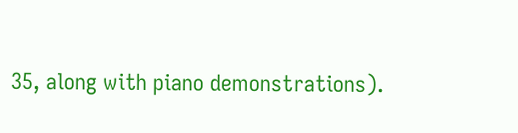35, along with piano demonstrations).